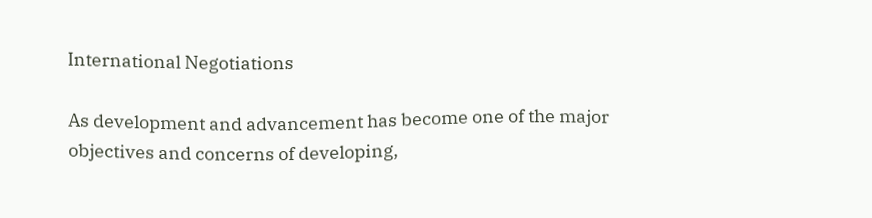International Negotiations

As development and advancement has become one of the major objectives and concerns of developing,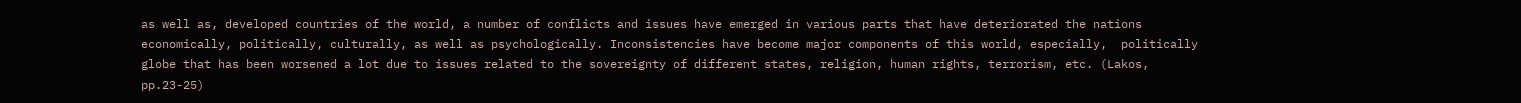as well as, developed countries of the world, a number of conflicts and issues have emerged in various parts that have deteriorated the nations economically, politically, culturally, as well as psychologically. Inconsistencies have become major components of this world, especially,  politically globe that has been worsened a lot due to issues related to the sovereignty of different states, religion, human rights, terrorism, etc. (Lakos, pp.23-25)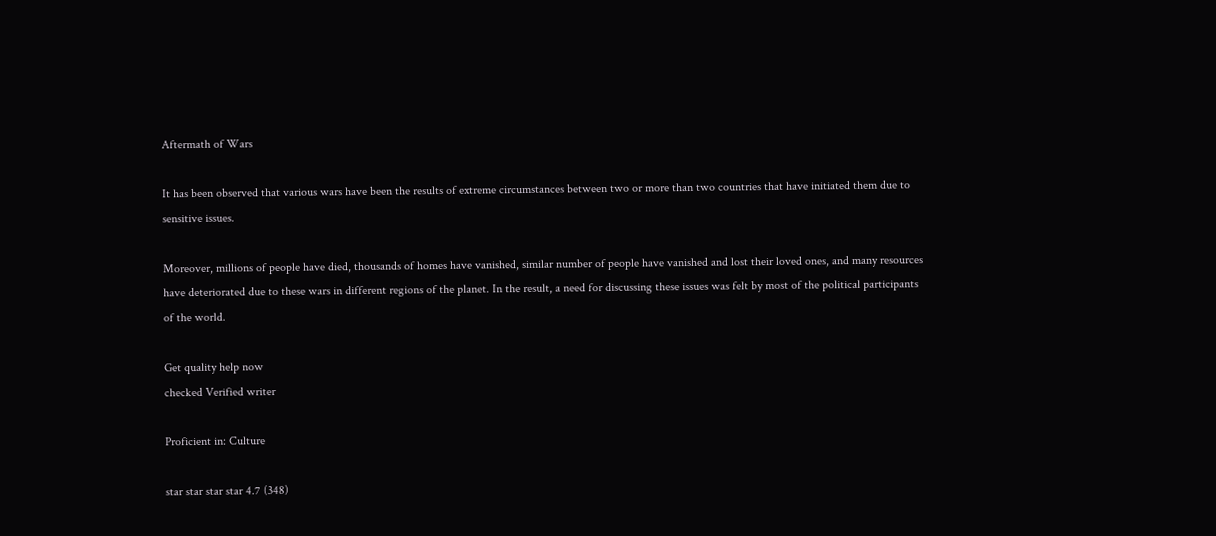Aftermath of Wars

It has been observed that various wars have been the results of extreme circumstances between two or more than two countries that have initiated them due to sensitive issues.

Moreover, millions of people have died, thousands of homes have vanished, similar number of people have vanished and lost their loved ones, and many resources have deteriorated due to these wars in different regions of the planet. In the result, a need for discussing these issues was felt by most of the political participants of the world.

Get quality help now
checked Verified writer

Proficient in: Culture

star star star star 4.7 (348)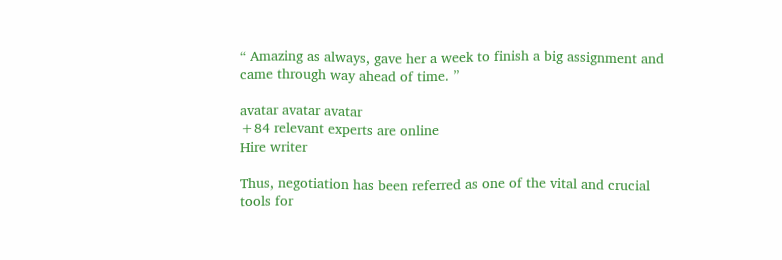“ Amazing as always, gave her a week to finish a big assignment and came through way ahead of time. ”

avatar avatar avatar
+84 relevant experts are online
Hire writer

Thus, negotiation has been referred as one of the vital and crucial tools for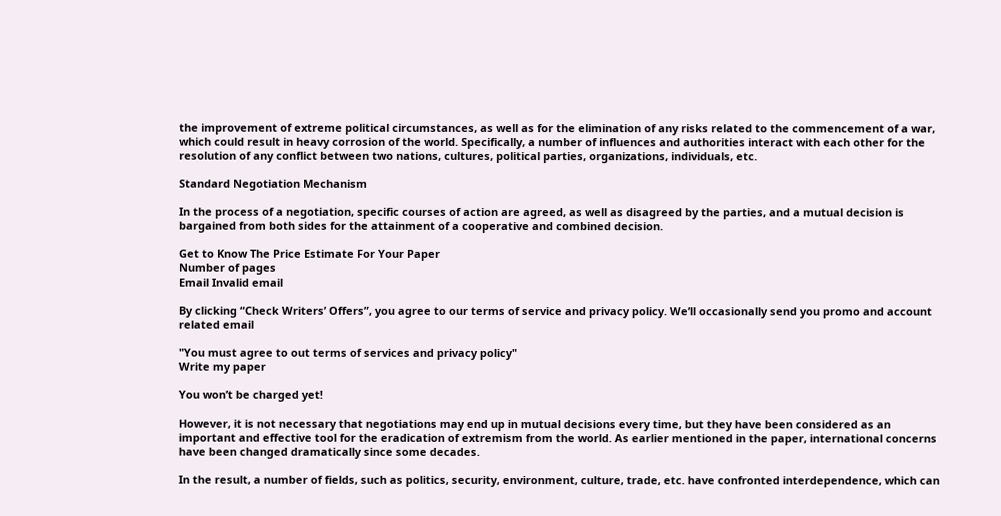the improvement of extreme political circumstances, as well as for the elimination of any risks related to the commencement of a war, which could result in heavy corrosion of the world. Specifically, a number of influences and authorities interact with each other for the resolution of any conflict between two nations, cultures, political parties, organizations, individuals, etc.

Standard Negotiation Mechanism

In the process of a negotiation, specific courses of action are agreed, as well as disagreed by the parties, and a mutual decision is bargained from both sides for the attainment of a cooperative and combined decision.

Get to Know The Price Estimate For Your Paper
Number of pages
Email Invalid email

By clicking “Check Writers’ Offers”, you agree to our terms of service and privacy policy. We’ll occasionally send you promo and account related email

"You must agree to out terms of services and privacy policy"
Write my paper

You won’t be charged yet!

However, it is not necessary that negotiations may end up in mutual decisions every time, but they have been considered as an important and effective tool for the eradication of extremism from the world. As earlier mentioned in the paper, international concerns have been changed dramatically since some decades.

In the result, a number of fields, such as politics, security, environment, culture, trade, etc. have confronted interdependence, which can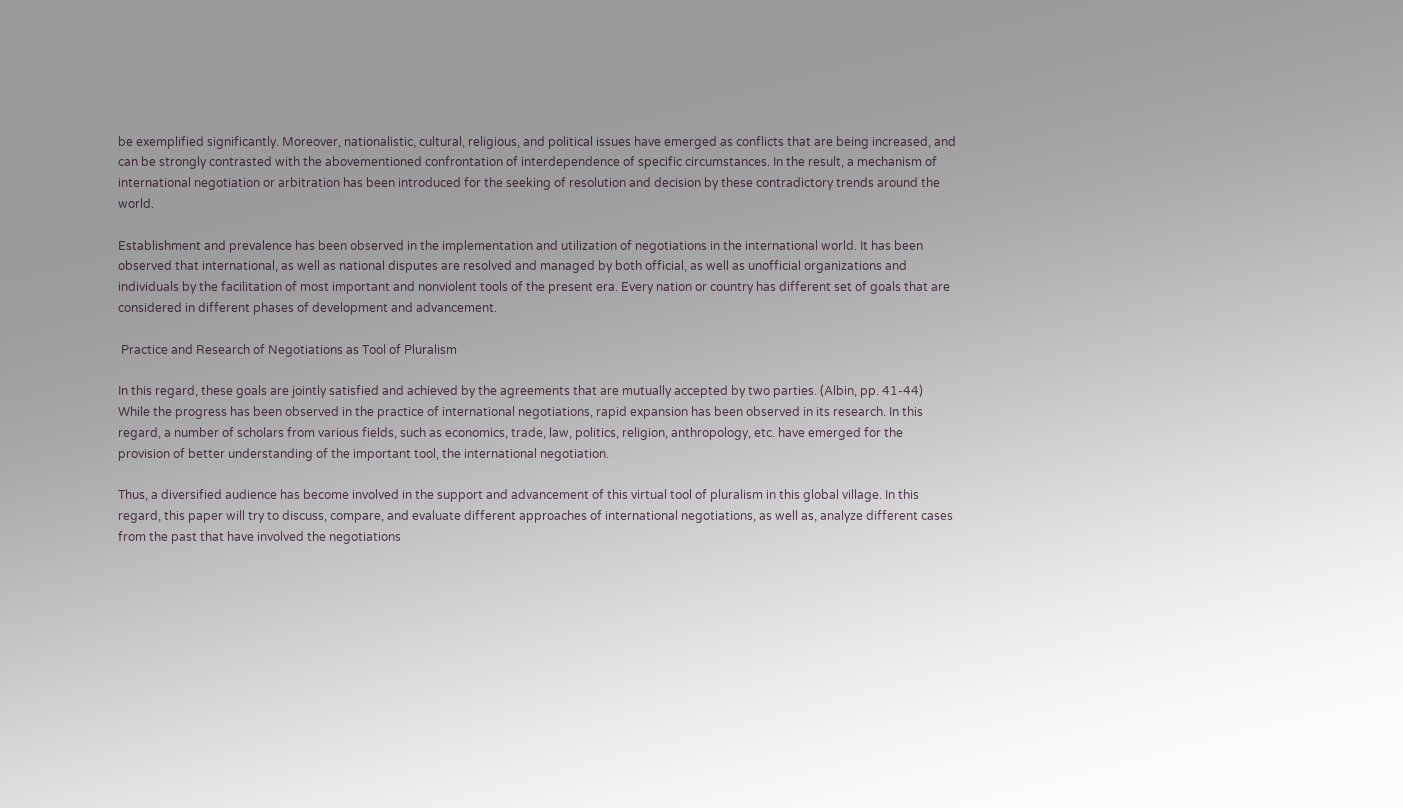be exemplified significantly. Moreover, nationalistic, cultural, religious, and political issues have emerged as conflicts that are being increased, and can be strongly contrasted with the abovementioned confrontation of interdependence of specific circumstances. In the result, a mechanism of international negotiation or arbitration has been introduced for the seeking of resolution and decision by these contradictory trends around the world.

Establishment and prevalence has been observed in the implementation and utilization of negotiations in the international world. It has been observed that international, as well as national disputes are resolved and managed by both official, as well as unofficial organizations and individuals by the facilitation of most important and nonviolent tools of the present era. Every nation or country has different set of goals that are considered in different phases of development and advancement.

 Practice and Research of Negotiations as Tool of Pluralism

In this regard, these goals are jointly satisfied and achieved by the agreements that are mutually accepted by two parties. (Albin, pp. 41-44) While the progress has been observed in the practice of international negotiations, rapid expansion has been observed in its research. In this regard, a number of scholars from various fields, such as economics, trade, law, politics, religion, anthropology, etc. have emerged for the provision of better understanding of the important tool, the international negotiation.

Thus, a diversified audience has become involved in the support and advancement of this virtual tool of pluralism in this global village. In this regard, this paper will try to discuss, compare, and evaluate different approaches of international negotiations, as well as, analyze different cases from the past that have involved the negotiations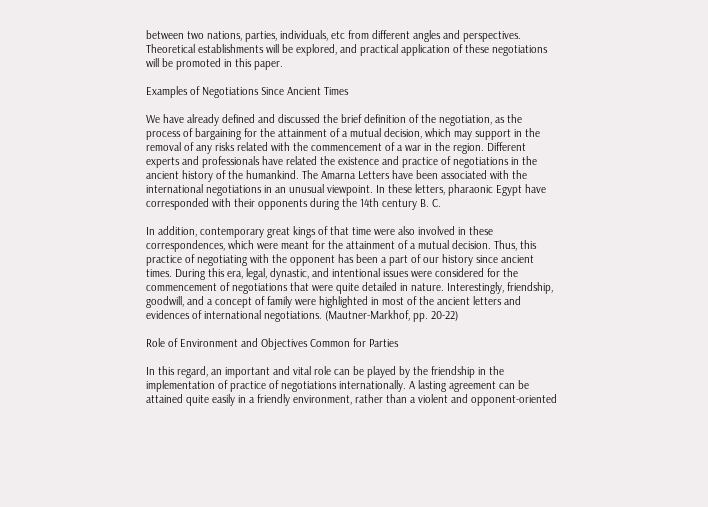between two nations, parties, individuals, etc from different angles and perspectives. Theoretical establishments will be explored, and practical application of these negotiations will be promoted in this paper.

Examples of Negotiations Since Ancient Times

We have already defined and discussed the brief definition of the negotiation, as the process of bargaining for the attainment of a mutual decision, which may support in the removal of any risks related with the commencement of a war in the region. Different experts and professionals have related the existence and practice of negotiations in the ancient history of the humankind. The Amarna Letters have been associated with the international negotiations in an unusual viewpoint. In these letters, pharaonic Egypt have corresponded with their opponents during the 14th century B. C.

In addition, contemporary great kings of that time were also involved in these correspondences, which were meant for the attainment of a mutual decision. Thus, this practice of negotiating with the opponent has been a part of our history since ancient times. During this era, legal, dynastic, and intentional issues were considered for the commencement of negotiations that were quite detailed in nature. Interestingly, friendship, goodwill, and a concept of family were highlighted in most of the ancient letters and evidences of international negotiations. (Mautner-Markhof, pp. 20-22)

Role of Environment and Objectives Common for Parties

In this regard, an important and vital role can be played by the friendship in the implementation of practice of negotiations internationally. A lasting agreement can be attained quite easily in a friendly environment, rather than a violent and opponent-oriented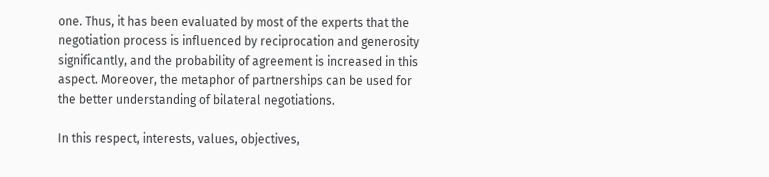one. Thus, it has been evaluated by most of the experts that the negotiation process is influenced by reciprocation and generosity significantly, and the probability of agreement is increased in this aspect. Moreover, the metaphor of partnerships can be used for the better understanding of bilateral negotiations.

In this respect, interests, values, objectives,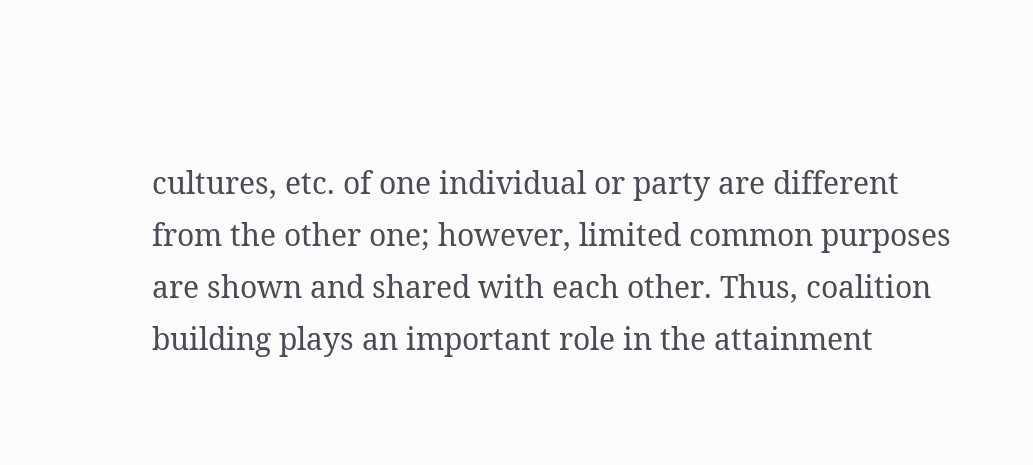cultures, etc. of one individual or party are different from the other one; however, limited common purposes are shown and shared with each other. Thus, coalition building plays an important role in the attainment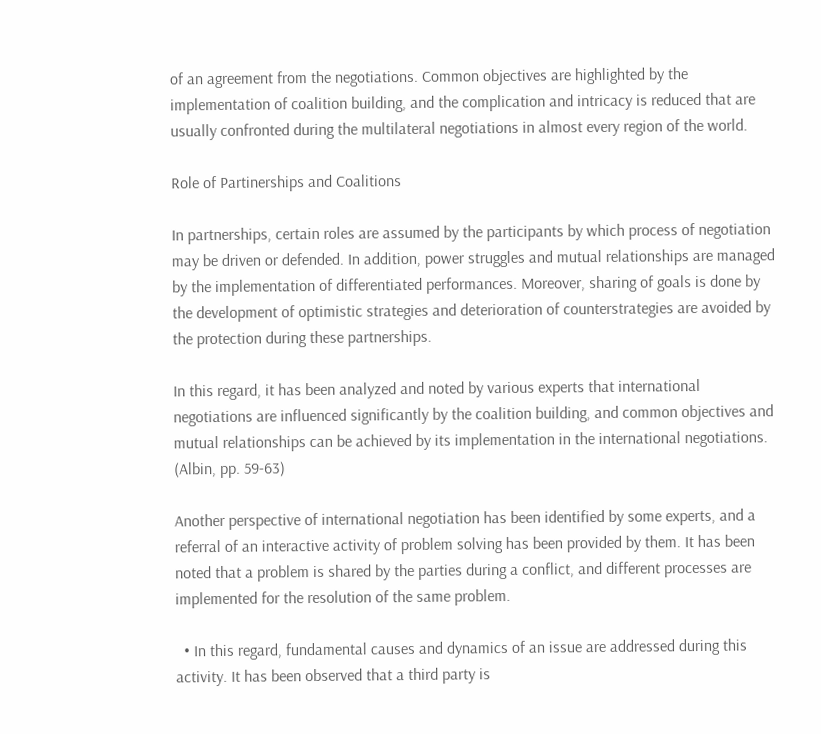of an agreement from the negotiations. Common objectives are highlighted by the implementation of coalition building, and the complication and intricacy is reduced that are usually confronted during the multilateral negotiations in almost every region of the world.

Role of Partinerships and Coalitions

In partnerships, certain roles are assumed by the participants by which process of negotiation may be driven or defended. In addition, power struggles and mutual relationships are managed by the implementation of differentiated performances. Moreover, sharing of goals is done by the development of optimistic strategies and deterioration of counterstrategies are avoided by the protection during these partnerships.

In this regard, it has been analyzed and noted by various experts that international negotiations are influenced significantly by the coalition building, and common objectives and mutual relationships can be achieved by its implementation in the international negotiations. (Albin, pp. 59-63)

Another perspective of international negotiation has been identified by some experts, and a referral of an interactive activity of problem solving has been provided by them. It has been noted that a problem is shared by the parties during a conflict, and different processes are implemented for the resolution of the same problem.

  • In this regard, fundamental causes and dynamics of an issue are addressed during this activity. It has been observed that a third party is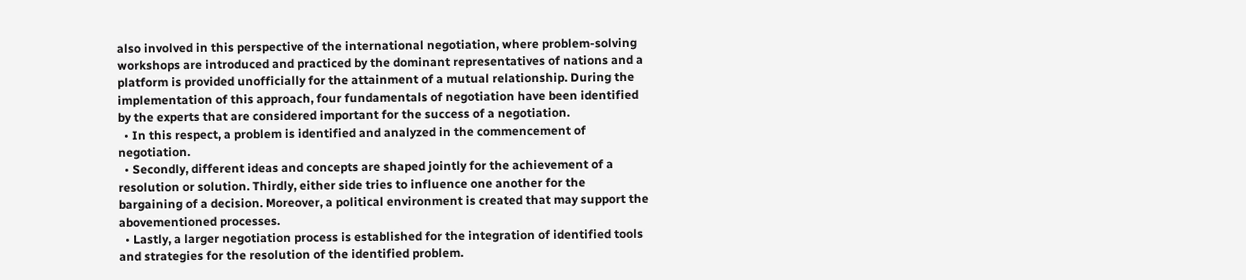also involved in this perspective of the international negotiation, where problem-solving workshops are introduced and practiced by the dominant representatives of nations and a platform is provided unofficially for the attainment of a mutual relationship. During the implementation of this approach, four fundamentals of negotiation have been identified by the experts that are considered important for the success of a negotiation.
  • In this respect, a problem is identified and analyzed in the commencement of negotiation.
  • Secondly, different ideas and concepts are shaped jointly for the achievement of a resolution or solution. Thirdly, either side tries to influence one another for the bargaining of a decision. Moreover, a political environment is created that may support the abovementioned processes.
  • Lastly, a larger negotiation process is established for the integration of identified tools and strategies for the resolution of the identified problem.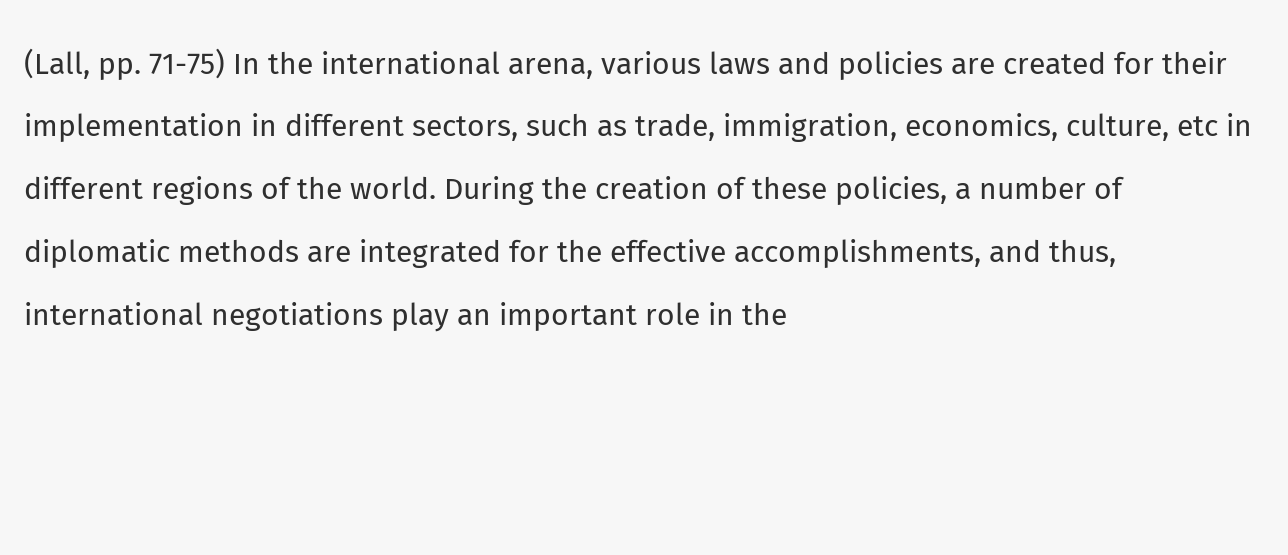(Lall, pp. 71-75) In the international arena, various laws and policies are created for their implementation in different sectors, such as trade, immigration, economics, culture, etc in different regions of the world. During the creation of these policies, a number of diplomatic methods are integrated for the effective accomplishments, and thus, international negotiations play an important role in the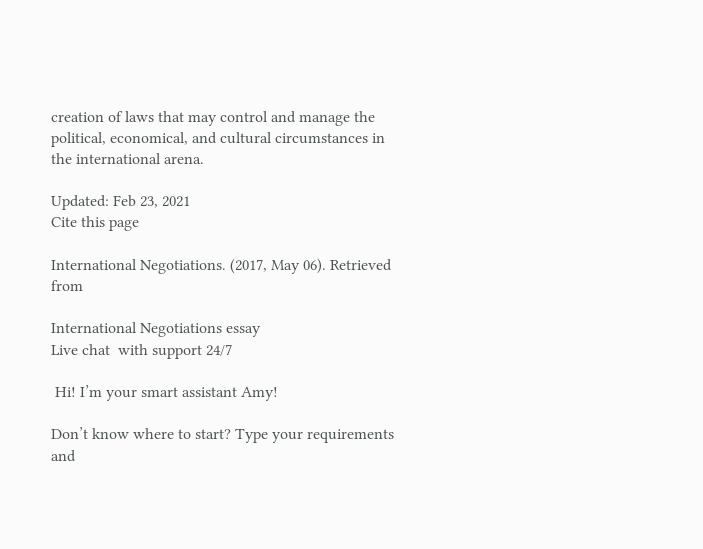creation of laws that may control and manage the political, economical, and cultural circumstances in the international arena.

Updated: Feb 23, 2021
Cite this page

International Negotiations. (2017, May 06). Retrieved from

International Negotiations essay
Live chat  with support 24/7

 Hi! I’m your smart assistant Amy!

Don’t know where to start? Type your requirements and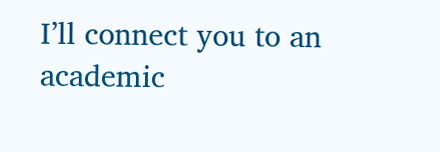I’ll connect you to an academic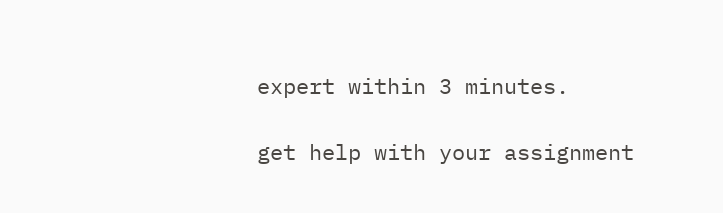expert within 3 minutes.

get help with your assignment